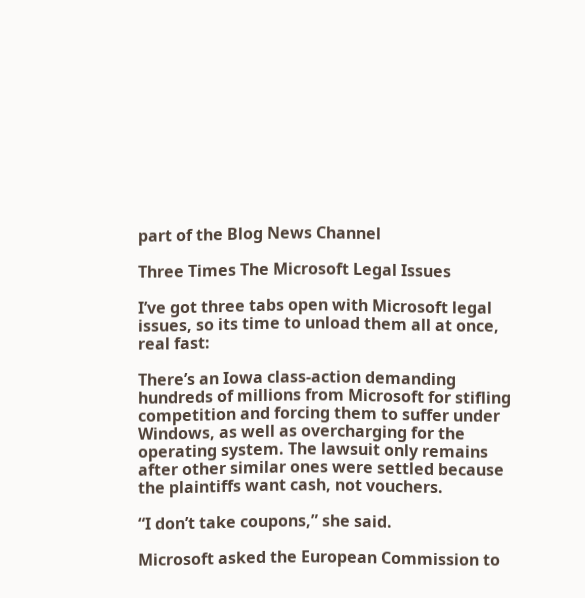part of the Blog News Channel

Three Times The Microsoft Legal Issues

I’ve got three tabs open with Microsoft legal issues, so its time to unload them all at once, real fast:

There’s an Iowa class-action demanding hundreds of millions from Microsoft for stifling competition and forcing them to suffer under Windows, as well as overcharging for the operating system. The lawsuit only remains after other similar ones were settled because the plaintiffs want cash, not vouchers.

“I don’t take coupons,” she said.

Microsoft asked the European Commission to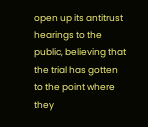open up its antitrust hearings to the public, believing that the trial has gotten to the point where they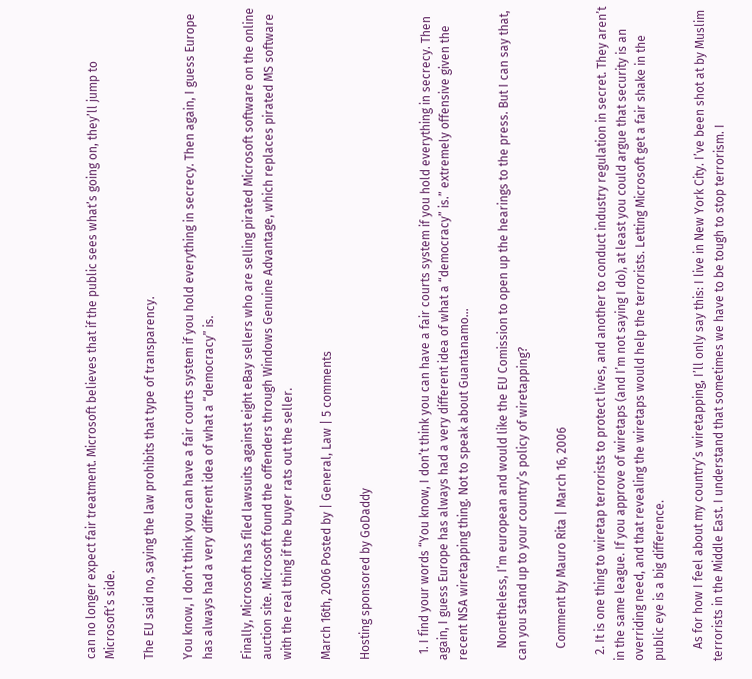can no longer expect fair treatment. Microsoft believes that if the public sees what’s going on, they’ll jump to Microsoft’s side.

The EU said no, saying the law prohibits that type of transparency.

You know, I don’t think you can have a fair courts system if you hold everything in secrecy. Then again, I guess Europe has always had a very different idea of what a “democracy” is.

Finally, Microsoft has filed lawsuits against eight eBay sellers who are selling pirated Microsoft software on the online auction site. Microsoft found the offenders through Windows Genuine Advantage, which replaces pirated MS software with the real thing if the buyer rats out the seller.

March 16th, 2006 Posted by | General, Law | 5 comments

Hosting sponsored by GoDaddy


  1. I find your words “You know, I don’t think you can have a fair courts system if you hold everything in secrecy. Then again, I guess Europe has always had a very different idea of what a “democracy” is.” extremely offensive given the recent NSA wiretapping thing. Not to speak about Guantanamo…

    Nonetheless, I’m european and would like the EU Comission to open up the hearings to the press. But I can say that, can you stand up to your country’s policy of wiretapping?

    Comment by Mauro Rita | March 16, 2006

  2. It is one thing to wiretap terrorists to protect lives, and another to conduct industry regulation in secret. They aren’t in the same league. If you approve of wiretaps (and I’m not saying I do), at least you could argue that security is an overriding need, and that revealing the wiretaps would help the terrorists. Letting Microsoft get a fair shake in the public eye is a big difference.

    As for how I feel about my country’s wiretapping, I’ll only say this: I live in New York City. I’ve been shot at by Muslim terrorists in the Middle East. I understand that sometimes we have to be tough to stop terrorism. I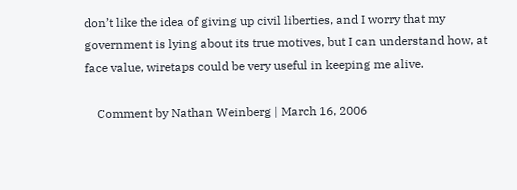don’t like the idea of giving up civil liberties, and I worry that my government is lying about its true motives, but I can understand how, at face value, wiretaps could be very useful in keeping me alive.

    Comment by Nathan Weinberg | March 16, 2006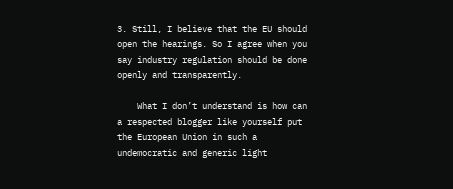3. Still, I believe that the EU should open the hearings. So I agree when you say industry regulation should be done openly and transparently.

    What I don’t understand is how can a respected blogger like yourself put the European Union in such a undemocratic and generic light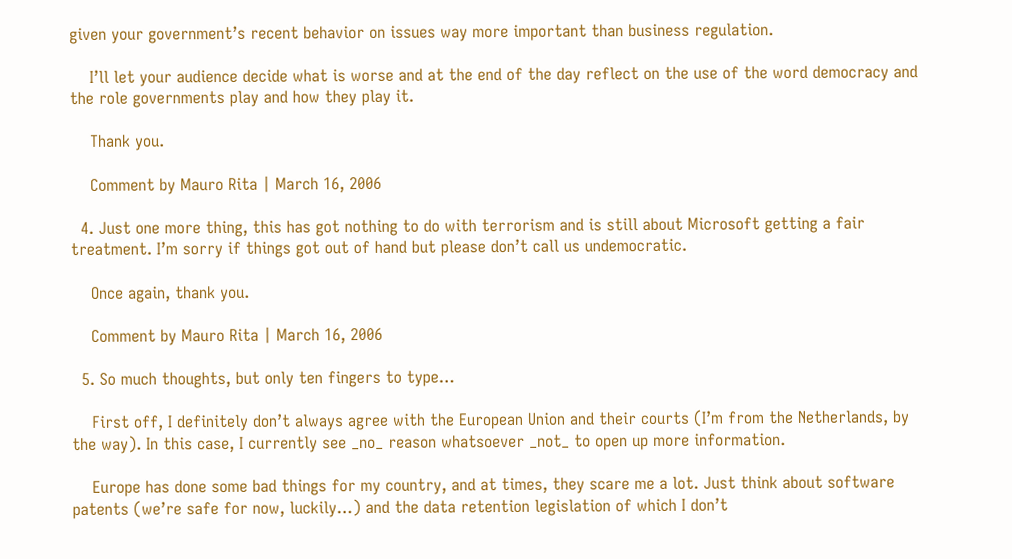given your government’s recent behavior on issues way more important than business regulation.

    I’ll let your audience decide what is worse and at the end of the day reflect on the use of the word democracy and the role governments play and how they play it.

    Thank you.

    Comment by Mauro Rita | March 16, 2006

  4. Just one more thing, this has got nothing to do with terrorism and is still about Microsoft getting a fair treatment. I’m sorry if things got out of hand but please don’t call us undemocratic.

    Once again, thank you.

    Comment by Mauro Rita | March 16, 2006

  5. So much thoughts, but only ten fingers to type…

    First off, I definitely don’t always agree with the European Union and their courts (I’m from the Netherlands, by the way). In this case, I currently see _no_ reason whatsoever _not_ to open up more information.

    Europe has done some bad things for my country, and at times, they scare me a lot. Just think about software patents (we’re safe for now, luckily…) and the data retention legislation of which I don’t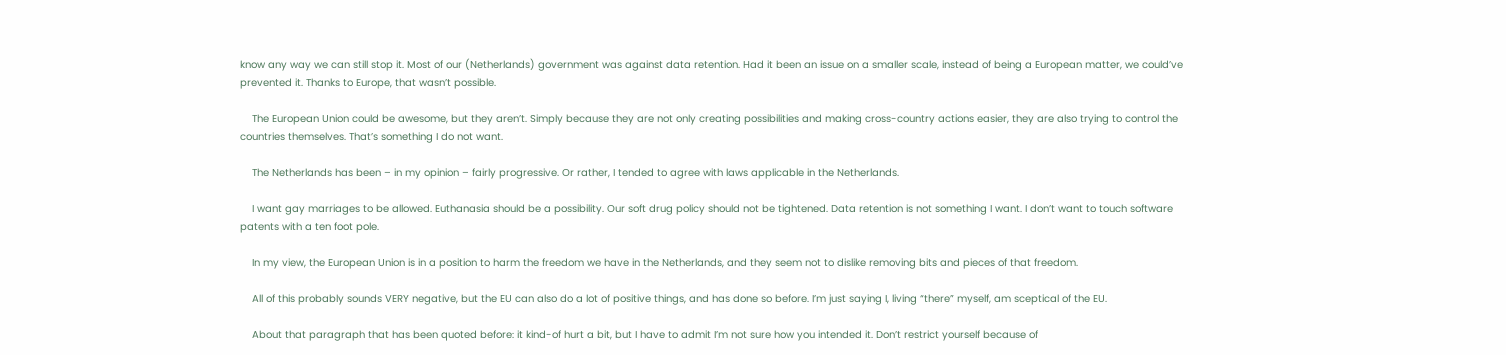know any way we can still stop it. Most of our (Netherlands) government was against data retention. Had it been an issue on a smaller scale, instead of being a European matter, we could’ve prevented it. Thanks to Europe, that wasn’t possible.

    The European Union could be awesome, but they aren’t. Simply because they are not only creating possibilities and making cross-country actions easier, they are also trying to control the countries themselves. That’s something I do not want.

    The Netherlands has been – in my opinion – fairly progressive. Or rather, I tended to agree with laws applicable in the Netherlands.

    I want gay marriages to be allowed. Euthanasia should be a possibility. Our soft drug policy should not be tightened. Data retention is not something I want. I don’t want to touch software patents with a ten foot pole.

    In my view, the European Union is in a position to harm the freedom we have in the Netherlands, and they seem not to dislike removing bits and pieces of that freedom.

    All of this probably sounds VERY negative, but the EU can also do a lot of positive things, and has done so before. I’m just saying I, living “there” myself, am sceptical of the EU.

    About that paragraph that has been quoted before: it kind-of hurt a bit, but I have to admit I’m not sure how you intended it. Don’t restrict yourself because of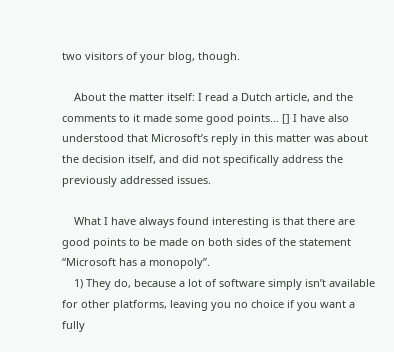two visitors of your blog, though.

    About the matter itself: I read a Dutch article, and the comments to it made some good points… [] I have also understood that Microsoft’s reply in this matter was about the decision itself, and did not specifically address the previously addressed issues.

    What I have always found interesting is that there are good points to be made on both sides of the statement “Microsoft has a monopoly”.
    1) They do, because a lot of software simply isn’t available for other platforms, leaving you no choice if you want a fully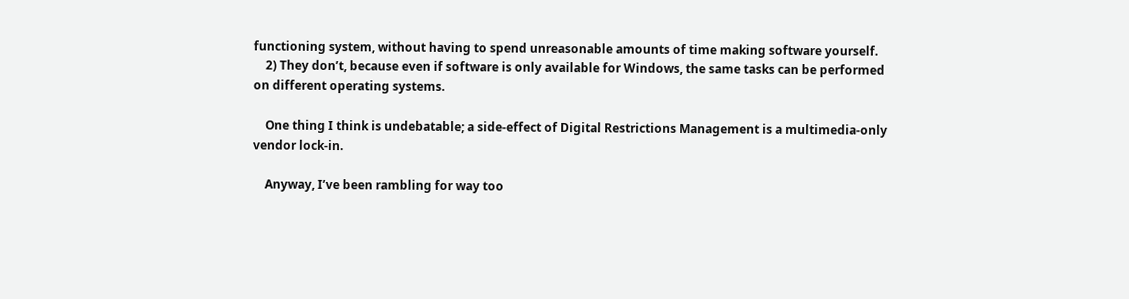functioning system, without having to spend unreasonable amounts of time making software yourself.
    2) They don’t, because even if software is only available for Windows, the same tasks can be performed on different operating systems.

    One thing I think is undebatable; a side-effect of Digital Restrictions Management is a multimedia-only vendor lock-in.

    Anyway, I’ve been rambling for way too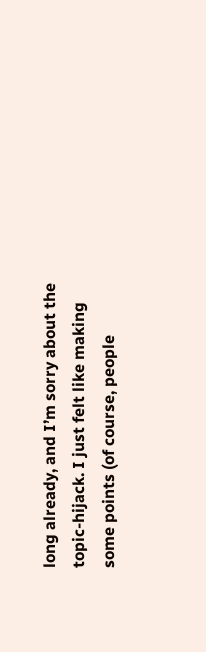long already, and I’m sorry about the topic-hijack. I just felt like making some points (of course, people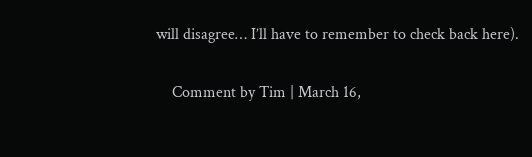will disagree… I’ll have to remember to check back here).

    Comment by Tim | March 16,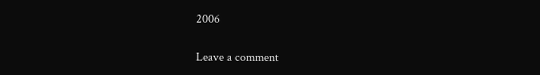2006

Leave a comment